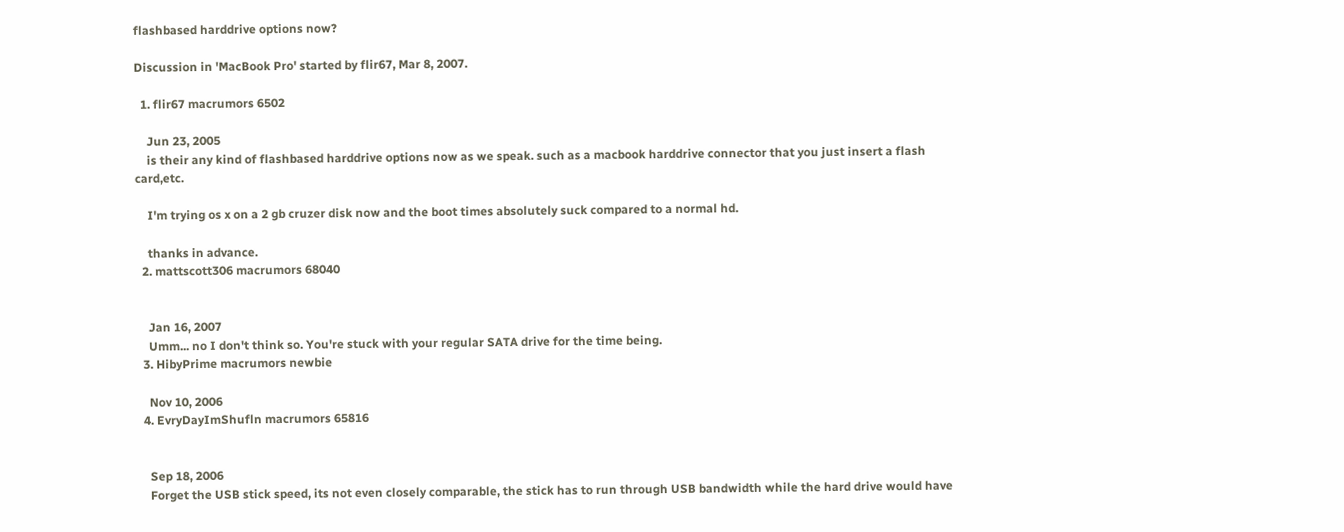flashbased harddrive options now?

Discussion in 'MacBook Pro' started by flir67, Mar 8, 2007.

  1. flir67 macrumors 6502

    Jun 23, 2005
    is their any kind of flashbased harddrive options now as we speak. such as a macbook harddrive connector that you just insert a flash card,etc.

    I'm trying os x on a 2 gb cruzer disk now and the boot times absolutely suck compared to a normal hd.

    thanks in advance.
  2. mattscott306 macrumors 68040


    Jan 16, 2007
    Umm... no I don't think so. You're stuck with your regular SATA drive for the time being.
  3. HibyPrime macrumors newbie

    Nov 10, 2006
  4. EvryDayImShufln macrumors 65816


    Sep 18, 2006
    Forget the USB stick speed, its not even closely comparable, the stick has to run through USB bandwidth while the hard drive would have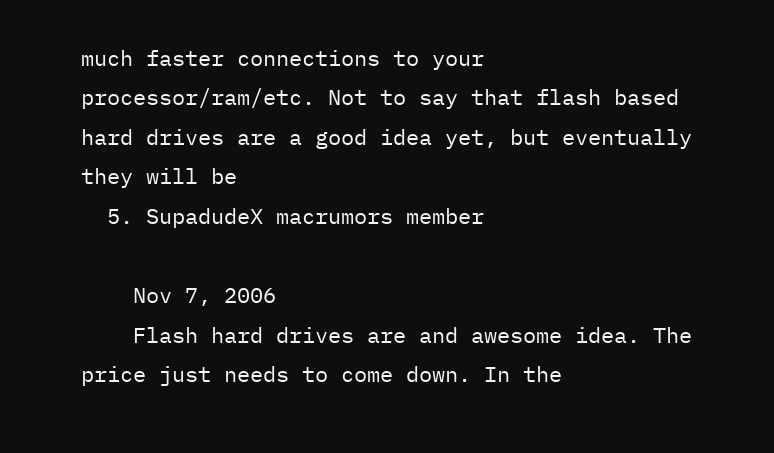much faster connections to your processor/ram/etc. Not to say that flash based hard drives are a good idea yet, but eventually they will be
  5. SupadudeX macrumors member

    Nov 7, 2006
    Flash hard drives are and awesome idea. The price just needs to come down. In the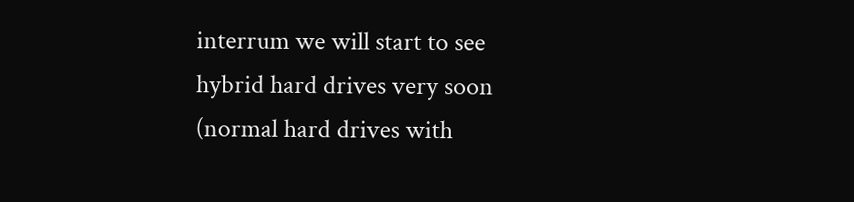interrum we will start to see hybrid hard drives very soon (normal hard drives with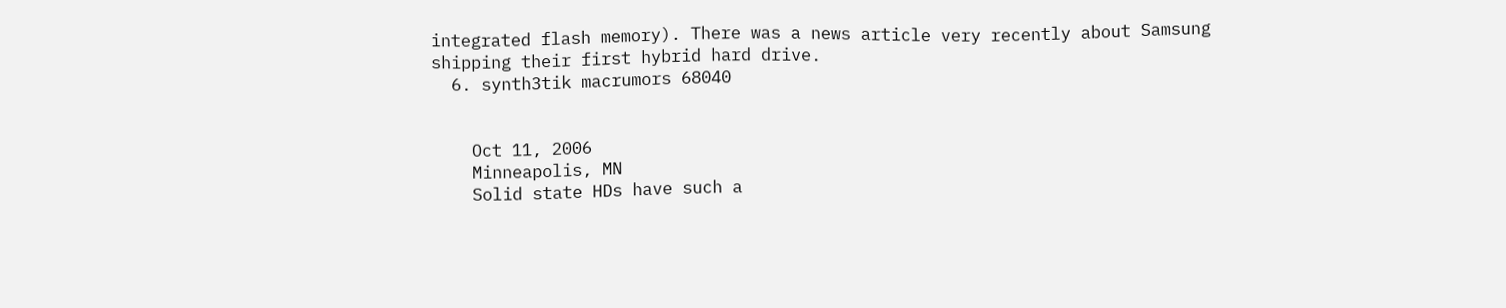integrated flash memory). There was a news article very recently about Samsung shipping their first hybrid hard drive.
  6. synth3tik macrumors 68040


    Oct 11, 2006
    Minneapolis, MN
    Solid state HDs have such a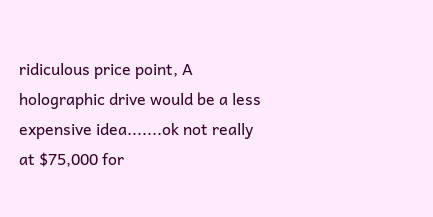ridiculous price point, A holographic drive would be a less expensive idea.......ok not really at $75,000 for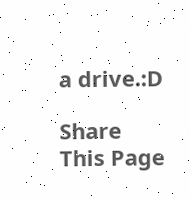a drive.:D

Share This Page